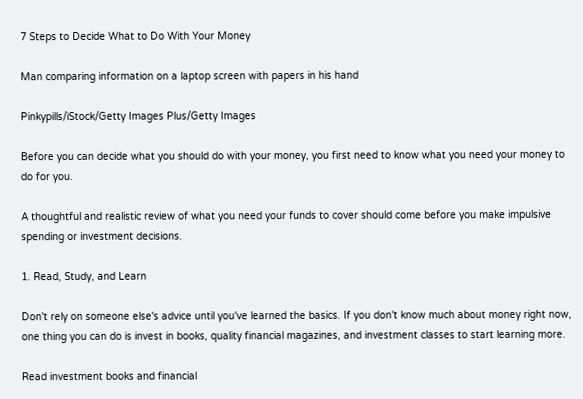7 Steps to Decide What to Do With Your Money

Man comparing information on a laptop screen with papers in his hand

Pinkypills/iStock/Getty Images Plus/Getty Images

Before you can decide what you should do with your money, you first need to know what you need your money to do for you.

A thoughtful and realistic review of what you need your funds to cover should come before you make impulsive spending or investment decisions.

1. Read, Study, and Learn

Don't rely on someone else's advice until you've learned the basics. If you don't know much about money right now, one thing you can do is invest in books, quality financial magazines, and investment classes to start learning more.

Read investment books and financial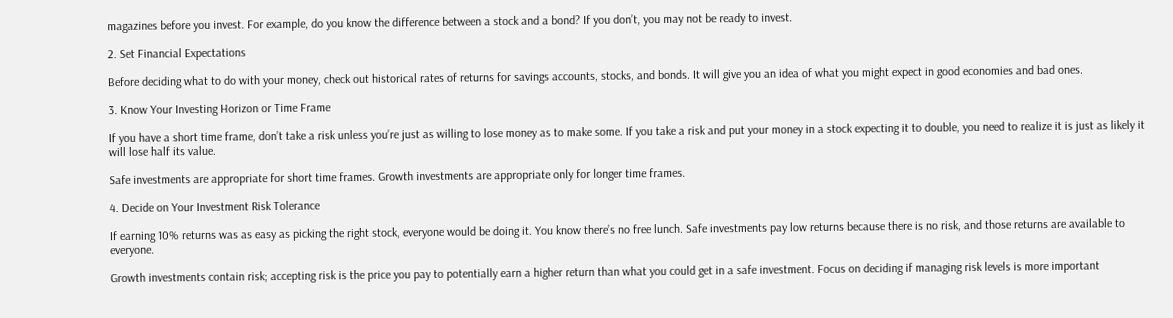magazines before you invest. For example, do you know the difference between a stock and a bond? If you don’t, you may not be ready to invest.

2. Set Financial Expectations

Before deciding what to do with your money, check out historical rates of returns for savings accounts, stocks, and bonds. It will give you an idea of what you might expect in good economies and bad ones.

3. Know Your Investing Horizon or Time Frame

If you have a short time frame, don’t take a risk unless you’re just as willing to lose money as to make some. If you take a risk and put your money in a stock expecting it to double, you need to realize it is just as likely it will lose half its value.

Safe investments are appropriate for short time frames. Growth investments are appropriate only for longer time frames.

4. Decide on Your Investment Risk Tolerance

If earning 10% returns was as easy as picking the right stock, everyone would be doing it. You know there’s no free lunch. Safe investments pay low returns because there is no risk, and those returns are available to everyone.

Growth investments contain risk; accepting risk is the price you pay to potentially earn a higher return than what you could get in a safe investment. Focus on deciding if managing risk levels is more important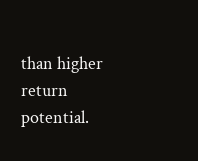than higher return potential.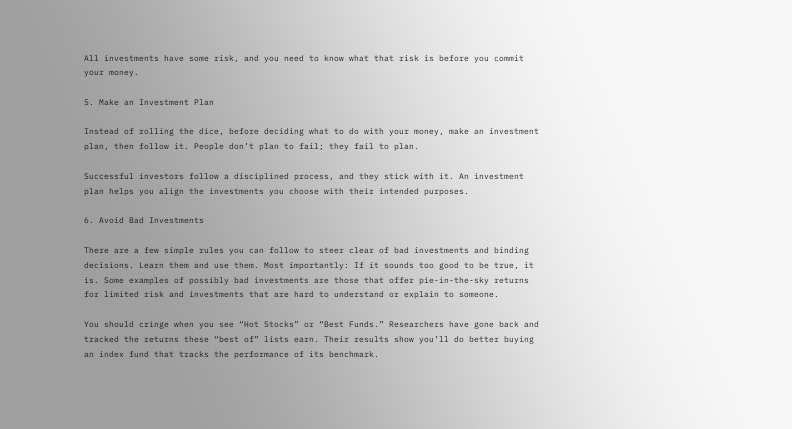All investments have some risk, and you need to know what that risk is before you commit your money.

5. Make an Investment Plan

Instead of rolling the dice, before deciding what to do with your money, make an investment plan, then follow it. People don’t plan to fail; they fail to plan.

Successful investors follow a disciplined process, and they stick with it. An investment plan helps you align the investments you choose with their intended purposes.

6. Avoid Bad Investments

There are a few simple rules you can follow to steer clear of bad investments and binding decisions. Learn them and use them. Most importantly: If it sounds too good to be true, it is. Some examples of possibly bad investments are those that offer pie-in-the-sky returns for limited risk and investments that are hard to understand or explain to someone.

You should cringe when you see “Hot Stocks” or “Best Funds.” Researchers have gone back and tracked the returns these “best of” lists earn. Their results show you’ll do better buying an index fund that tracks the performance of its benchmark.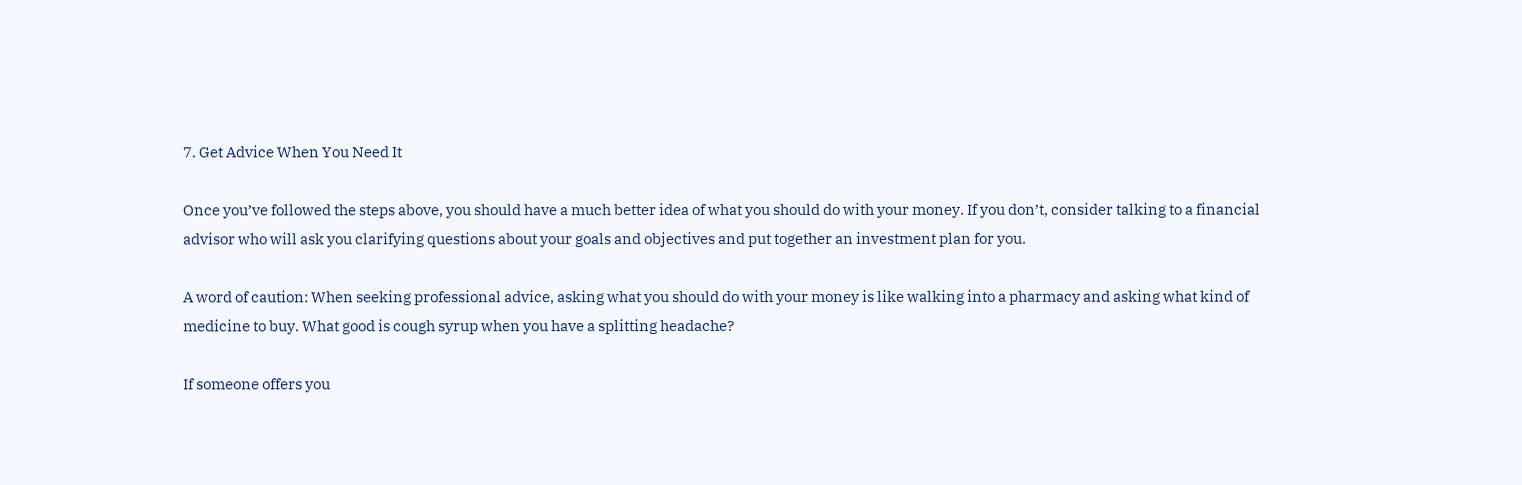7. Get Advice When You Need It

Once you’ve followed the steps above, you should have a much better idea of what you should do with your money. If you don’t, consider talking to a financial advisor who will ask you clarifying questions about your goals and objectives and put together an investment plan for you.

A word of caution: When seeking professional advice, asking what you should do with your money is like walking into a pharmacy and asking what kind of medicine to buy. What good is cough syrup when you have a splitting headache?

If someone offers you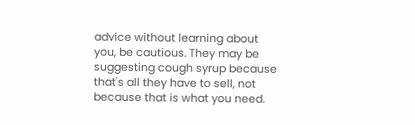advice without learning about you, be cautious. They may be suggesting cough syrup because that's all they have to sell, not because that is what you need.